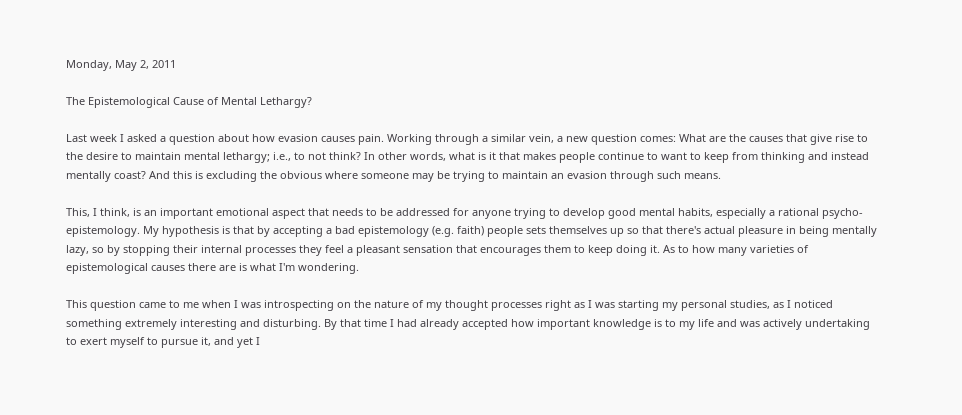Monday, May 2, 2011

The Epistemological Cause of Mental Lethargy?

Last week I asked a question about how evasion causes pain. Working through a similar vein, a new question comes: What are the causes that give rise to the desire to maintain mental lethargy; i.e., to not think? In other words, what is it that makes people continue to want to keep from thinking and instead mentally coast? And this is excluding the obvious where someone may be trying to maintain an evasion through such means.

This, I think, is an important emotional aspect that needs to be addressed for anyone trying to develop good mental habits, especially a rational psycho-epistemology. My hypothesis is that by accepting a bad epistemology (e.g. faith) people sets themselves up so that there's actual pleasure in being mentally lazy, so by stopping their internal processes they feel a pleasant sensation that encourages them to keep doing it. As to how many varieties of epistemological causes there are is what I'm wondering.

This question came to me when I was introspecting on the nature of my thought processes right as I was starting my personal studies, as I noticed something extremely interesting and disturbing. By that time I had already accepted how important knowledge is to my life and was actively undertaking to exert myself to pursue it, and yet I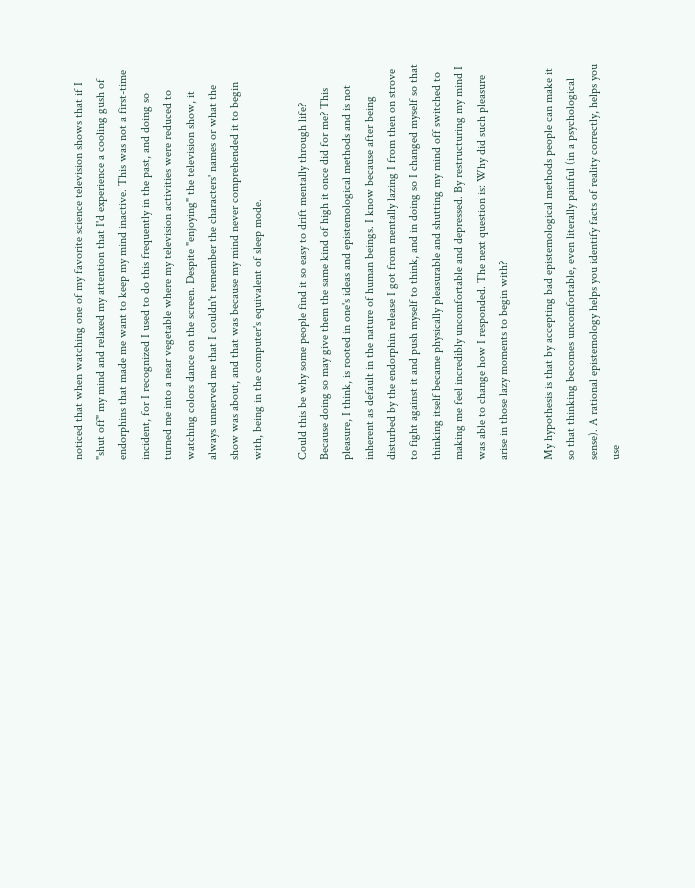noticed that when watching one of my favorite science television shows that if I "shut off" my mind and relaxed my attention that I'd experience a cooling gush of endorphins that made me want to keep my mind inactive. This was not a first-time incident, for I recognized I used to do this frequently in the past, and doing so turned me into a near vegetable where my television activities were reduced to watching colors dance on the screen. Despite "enjoying" the television show, it always unnerved me that I couldn't remember the characters' names or what the show was about, and that was because my mind never comprehended it to begin with, being in the computer's equivalent of sleep mode.

Could this be why some people find it so easy to drift mentally through life? Because doing so may give them the same kind of high it once did for me? This pleasure, I think, is rooted in one's ideas and epistemological methods and is not inherent as default in the nature of human beings. I know because after being disturbed by the endorphin release I got from mentally lazing I from then on strove to fight against it and push myself to think, and in doing so I changed myself so that thinking itself became physically pleasurable and shutting my mind off switched to making me feel incredibly uncomfortable and depressed. By restructuring my mind I was able to change how I responded. The next question is: Why did such pleasure arise in those lazy moments to begin with?

My hypothesis is that by accepting bad epistemological methods people can make it so that thinking becomes uncomfortable, even literally painful (in a psychological sense). A rational epistemology helps you identify facts of reality correctly, helps you use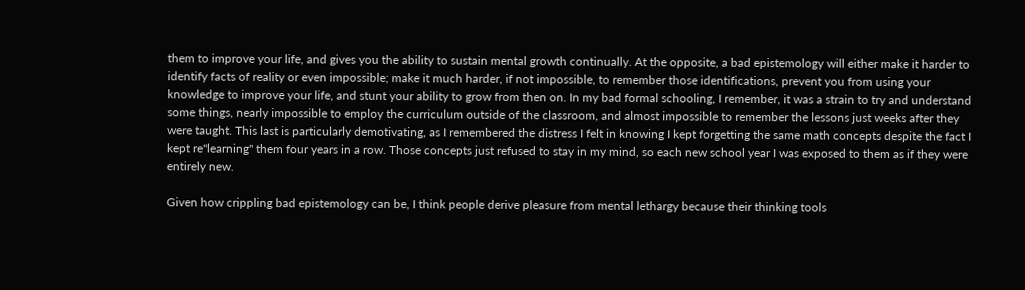them to improve your life, and gives you the ability to sustain mental growth continually. At the opposite, a bad epistemology will either make it harder to identify facts of reality or even impossible; make it much harder, if not impossible, to remember those identifications, prevent you from using your knowledge to improve your life, and stunt your ability to grow from then on. In my bad formal schooling, I remember, it was a strain to try and understand some things, nearly impossible to employ the curriculum outside of the classroom, and almost impossible to remember the lessons just weeks after they were taught. This last is particularly demotivating, as I remembered the distress I felt in knowing I kept forgetting the same math concepts despite the fact I kept re"learning" them four years in a row. Those concepts just refused to stay in my mind, so each new school year I was exposed to them as if they were entirely new.

Given how crippling bad epistemology can be, I think people derive pleasure from mental lethargy because their thinking tools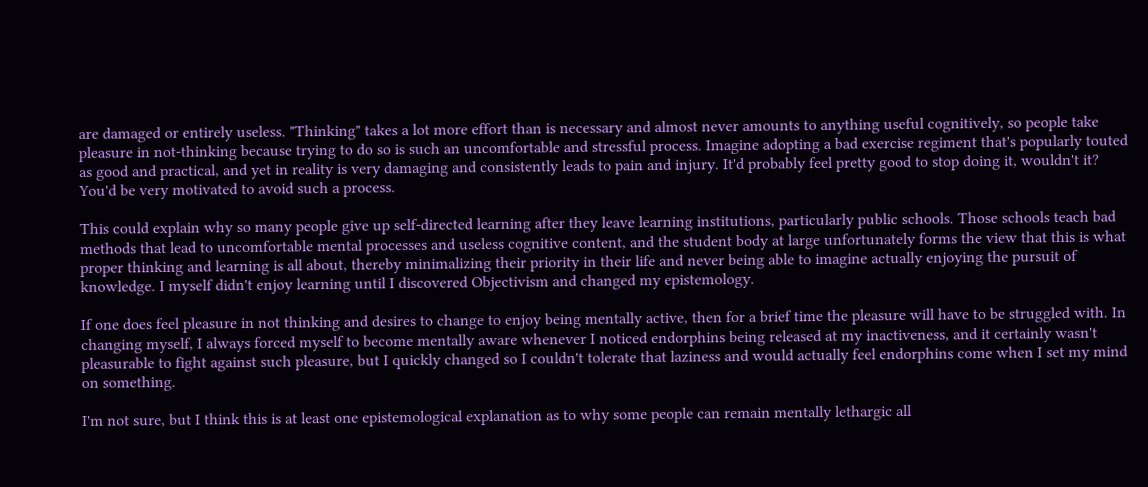are damaged or entirely useless. "Thinking" takes a lot more effort than is necessary and almost never amounts to anything useful cognitively, so people take pleasure in not-thinking because trying to do so is such an uncomfortable and stressful process. Imagine adopting a bad exercise regiment that's popularly touted as good and practical, and yet in reality is very damaging and consistently leads to pain and injury. It'd probably feel pretty good to stop doing it, wouldn't it? You'd be very motivated to avoid such a process.

This could explain why so many people give up self-directed learning after they leave learning institutions, particularly public schools. Those schools teach bad methods that lead to uncomfortable mental processes and useless cognitive content, and the student body at large unfortunately forms the view that this is what proper thinking and learning is all about, thereby minimalizing their priority in their life and never being able to imagine actually enjoying the pursuit of knowledge. I myself didn't enjoy learning until I discovered Objectivism and changed my epistemology.

If one does feel pleasure in not thinking and desires to change to enjoy being mentally active, then for a brief time the pleasure will have to be struggled with. In changing myself, I always forced myself to become mentally aware whenever I noticed endorphins being released at my inactiveness, and it certainly wasn't pleasurable to fight against such pleasure, but I quickly changed so I couldn't tolerate that laziness and would actually feel endorphins come when I set my mind on something.

I'm not sure, but I think this is at least one epistemological explanation as to why some people can remain mentally lethargic all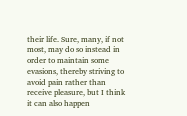their life. Sure, many, if not most, may do so instead in order to maintain some evasions, thereby striving to avoid pain rather than receive pleasure, but I think it can also happen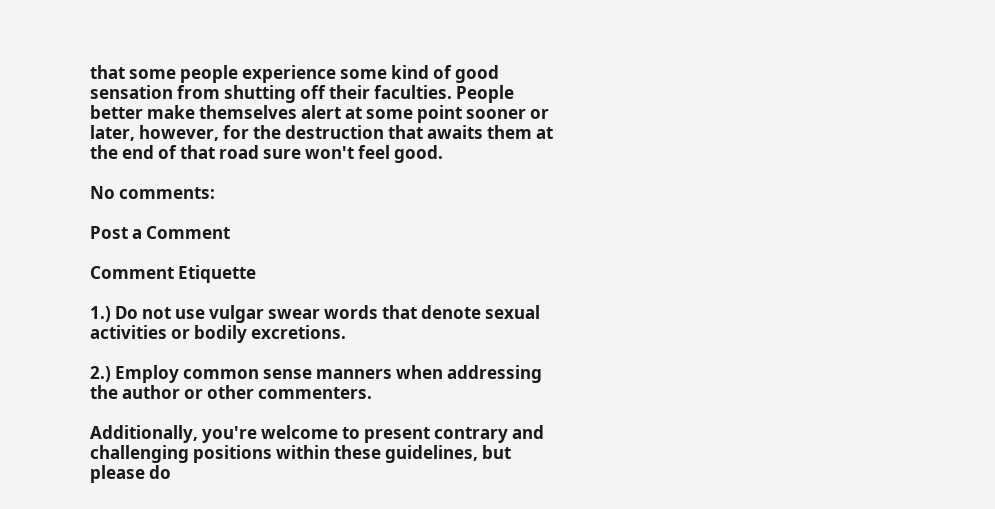that some people experience some kind of good sensation from shutting off their faculties. People better make themselves alert at some point sooner or later, however, for the destruction that awaits them at the end of that road sure won't feel good.

No comments:

Post a Comment

Comment Etiquette

1.) Do not use vulgar swear words that denote sexual activities or bodily excretions.

2.) Employ common sense manners when addressing the author or other commenters.

Additionally, you're welcome to present contrary and challenging positions within these guidelines, but please do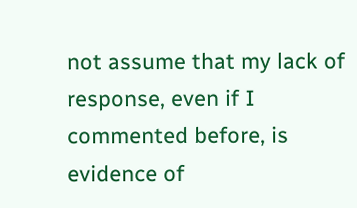not assume that my lack of response, even if I commented before, is evidence of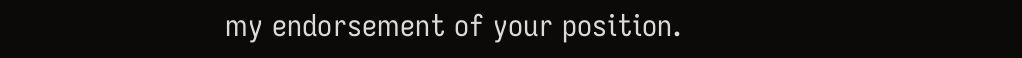my endorsement of your position.